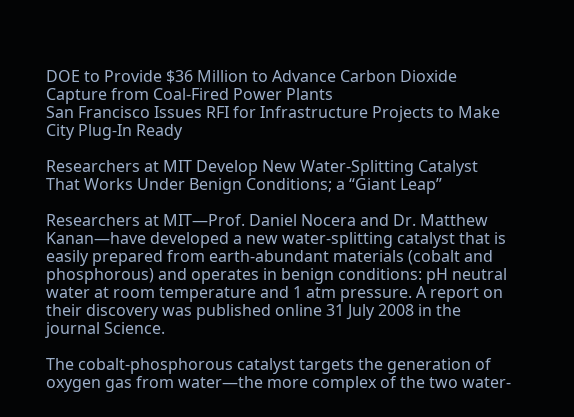DOE to Provide $36 Million to Advance Carbon Dioxide Capture from Coal-Fired Power Plants
San Francisco Issues RFI for Infrastructure Projects to Make City Plug-In Ready

Researchers at MIT Develop New Water-Splitting Catalyst That Works Under Benign Conditions; a “Giant Leap”

Researchers at MIT—Prof. Daniel Nocera and Dr. Matthew Kanan—have developed a new water-splitting catalyst that is easily prepared from earth-abundant materials (cobalt and phosphorous) and operates in benign conditions: pH neutral water at room temperature and 1 atm pressure. A report on their discovery was published online 31 July 2008 in the journal Science.

The cobalt-phosphorous catalyst targets the generation of oxygen gas from water—the more complex of the two water-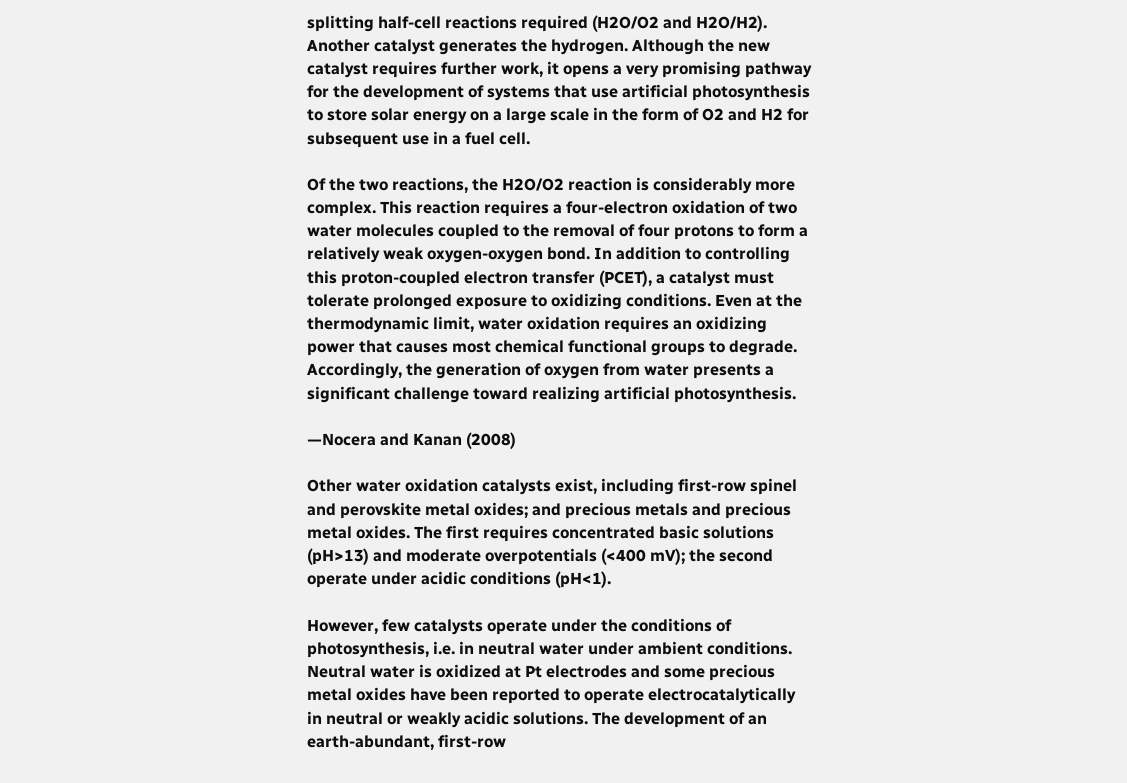splitting half-cell reactions required (H2O/O2 and H2O/H2). Another catalyst generates the hydrogen. Although the new catalyst requires further work, it opens a very promising pathway for the development of systems that use artificial photosynthesis to store solar energy on a large scale in the form of O2 and H2 for subsequent use in a fuel cell.

Of the two reactions, the H2O/O2 reaction is considerably more complex. This reaction requires a four-electron oxidation of two water molecules coupled to the removal of four protons to form a relatively weak oxygen-oxygen bond. In addition to controlling this proton-coupled electron transfer (PCET), a catalyst must tolerate prolonged exposure to oxidizing conditions. Even at the thermodynamic limit, water oxidation requires an oxidizing power that causes most chemical functional groups to degrade. Accordingly, the generation of oxygen from water presents a significant challenge toward realizing artificial photosynthesis.

—Nocera and Kanan (2008)

Other water oxidation catalysts exist, including first-row spinel and perovskite metal oxides; and precious metals and precious metal oxides. The first requires concentrated basic solutions (pH>13) and moderate overpotentials (<400 mV); the second operate under acidic conditions (pH<1).

However, few catalysts operate under the conditions of photosynthesis, i.e. in neutral water under ambient conditions. Neutral water is oxidized at Pt electrodes and some precious metal oxides have been reported to operate electrocatalytically in neutral or weakly acidic solutions. The development of an earth-abundant, first-row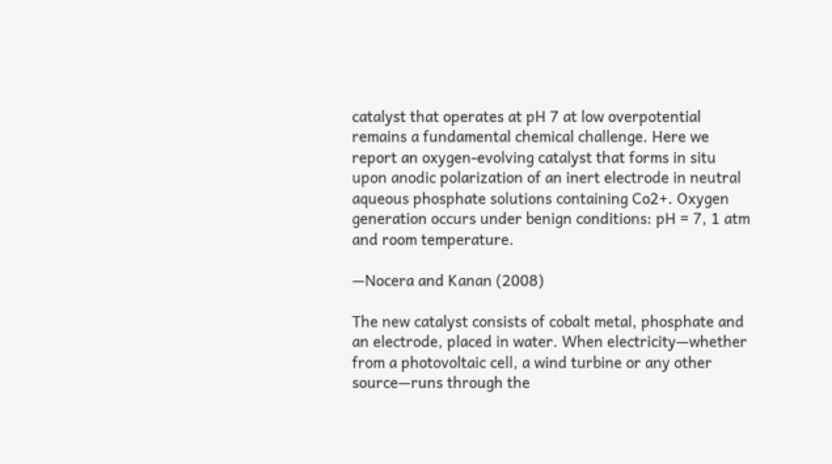catalyst that operates at pH 7 at low overpotential remains a fundamental chemical challenge. Here we report an oxygen-evolving catalyst that forms in situ upon anodic polarization of an inert electrode in neutral aqueous phosphate solutions containing Co2+. Oxygen generation occurs under benign conditions: pH = 7, 1 atm and room temperature.

—Nocera and Kanan (2008)

The new catalyst consists of cobalt metal, phosphate and an electrode, placed in water. When electricity—whether from a photovoltaic cell, a wind turbine or any other source—runs through the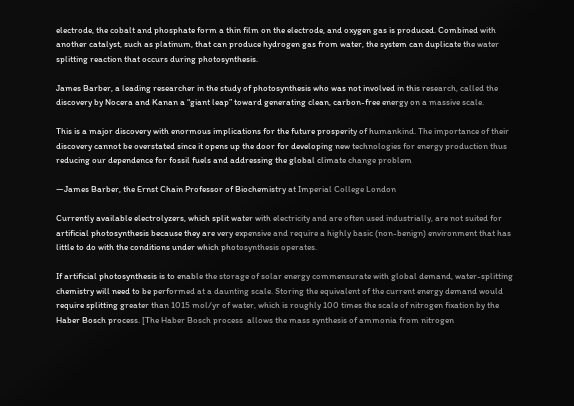electrode, the cobalt and phosphate form a thin film on the electrode, and oxygen gas is produced. Combined with another catalyst, such as platinum, that can produce hydrogen gas from water, the system can duplicate the water splitting reaction that occurs during photosynthesis.

James Barber, a leading researcher in the study of photosynthesis who was not involved in this research, called the discovery by Nocera and Kanan a “giant leap” toward generating clean, carbon-free energy on a massive scale.

This is a major discovery with enormous implications for the future prosperity of humankind. The importance of their discovery cannot be overstated since it opens up the door for developing new technologies for energy production thus reducing our dependence for fossil fuels and addressing the global climate change problem

—James Barber, the Ernst Chain Professor of Biochemistry at Imperial College London

Currently available electrolyzers, which split water with electricity and are often used industrially, are not suited for artificial photosynthesis because they are very expensive and require a highly basic (non-benign) environment that has little to do with the conditions under which photosynthesis operates.

If artificial photosynthesis is to enable the storage of solar energy commensurate with global demand, water-splitting chemistry will need to be performed at a daunting scale. Storing the equivalent of the current energy demand would require splitting greater than 1015 mol/yr of water, which is roughly 100 times the scale of nitrogen fixation by the Haber Bosch process. [The Haber Bosch process  allows the mass synthesis of ammonia from nitrogen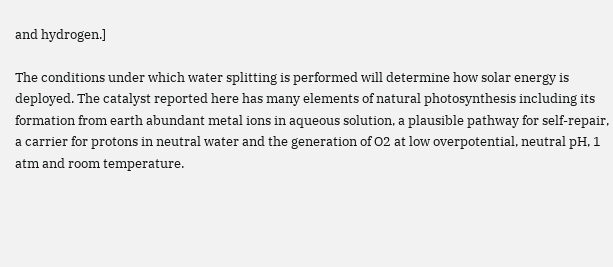and hydrogen.]

The conditions under which water splitting is performed will determine how solar energy is deployed. The catalyst reported here has many elements of natural photosynthesis including its formation from earth abundant metal ions in aqueous solution, a plausible pathway for self-repair, a carrier for protons in neutral water and the generation of O2 at low overpotential, neutral pH, 1 atm and room temperature.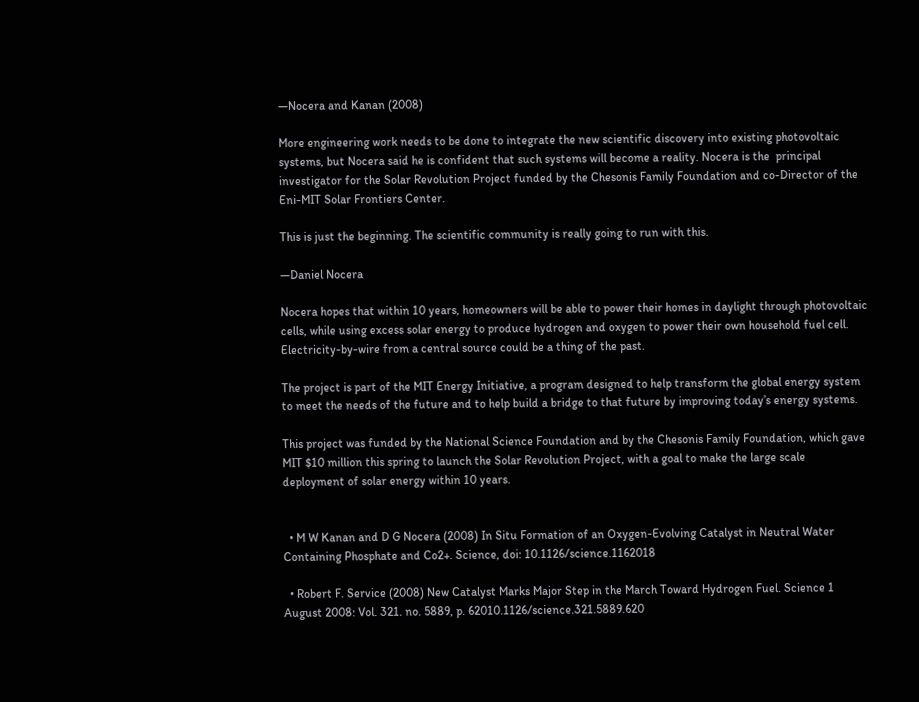—Nocera and Kanan (2008)

More engineering work needs to be done to integrate the new scientific discovery into existing photovoltaic systems, but Nocera said he is confident that such systems will become a reality. Nocera is the  principal investigator for the Solar Revolution Project funded by the Chesonis Family Foundation and co-Director of the Eni-MIT Solar Frontiers Center.

This is just the beginning. The scientific community is really going to run with this.

—Daniel Nocera

Nocera hopes that within 10 years, homeowners will be able to power their homes in daylight through photovoltaic cells, while using excess solar energy to produce hydrogen and oxygen to power their own household fuel cell. Electricity-by-wire from a central source could be a thing of the past.

The project is part of the MIT Energy Initiative, a program designed to help transform the global energy system to meet the needs of the future and to help build a bridge to that future by improving today’s energy systems.

This project was funded by the National Science Foundation and by the Chesonis Family Foundation, which gave MIT $10 million this spring to launch the Solar Revolution Project, with a goal to make the large scale deployment of solar energy within 10 years.


  • M W Kanan and D G Nocera (2008) In Situ Formation of an Oxygen-Evolving Catalyst in Neutral Water Containing Phosphate and Co2+. Science, doi: 10.1126/science.1162018

  • Robert F. Service (2008) New Catalyst Marks Major Step in the March Toward Hydrogen Fuel. Science 1 August 2008: Vol. 321. no. 5889, p. 62010.1126/science.321.5889.620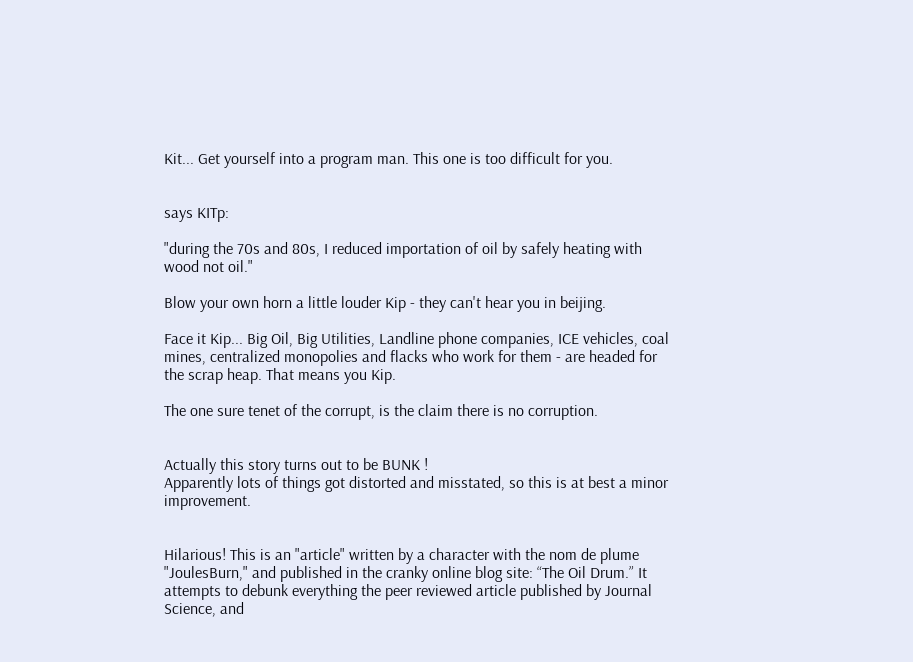Kit... Get yourself into a program man. This one is too difficult for you.


says KITp:

"during the 70s and 80s, I reduced importation of oil by safely heating with wood not oil."

Blow your own horn a little louder Kip - they can't hear you in beijing.

Face it Kip... Big Oil, Big Utilities, Landline phone companies, ICE vehicles, coal mines, centralized monopolies and flacks who work for them - are headed for the scrap heap. That means you Kip.

The one sure tenet of the corrupt, is the claim there is no corruption.


Actually this story turns out to be BUNK !
Apparently lots of things got distorted and misstated, so this is at best a minor improvement.


Hilarious! This is an "article" written by a character with the nom de plume "JoulesBurn," and published in the cranky online blog site: “The Oil Drum.” It attempts to debunk everything the peer reviewed article published by Journal Science, and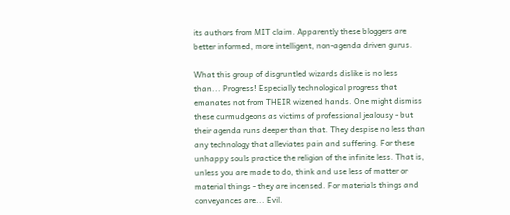its authors from MIT claim. Apparently these bloggers are better informed, more intelligent, non-agenda driven gurus.

What this group of disgruntled wizards dislike is no less than... Progress! Especially technological progress that emanates not from THEIR wizened hands. One might dismiss these curmudgeons as victims of professional jealousy - but their agenda runs deeper than that. They despise no less than any technology that alleviates pain and suffering. For these unhappy souls practice the religion of the infinite less. That is, unless you are made to do, think and use less of matter or material things - they are incensed. For materials things and conveyances are... Evil.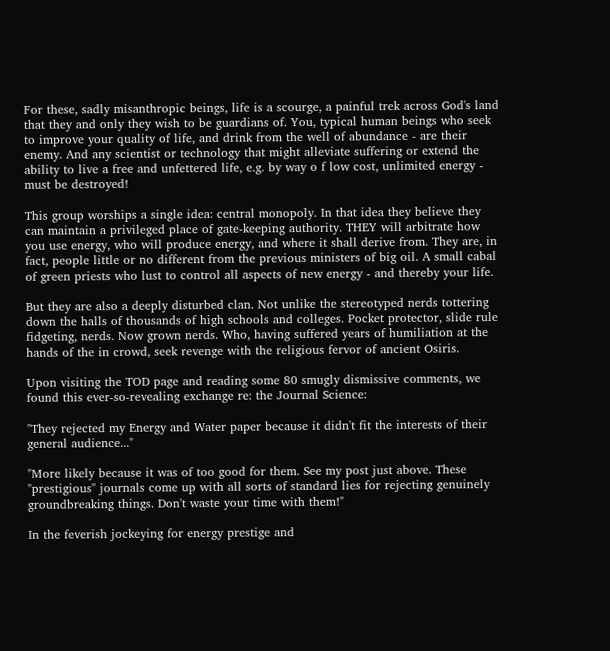For these, sadly misanthropic beings, life is a scourge, a painful trek across God's land that they and only they wish to be guardians of. You, typical human beings who seek to improve your quality of life, and drink from the well of abundance - are their enemy. And any scientist or technology that might alleviate suffering or extend the ability to live a free and unfettered life, e.g. by way o f low cost, unlimited energy - must be destroyed!

This group worships a single idea: central monopoly. In that idea they believe they can maintain a privileged place of gate-keeping authority. THEY will arbitrate how you use energy, who will produce energy, and where it shall derive from. They are, in fact, people little or no different from the previous ministers of big oil. A small cabal of green priests who lust to control all aspects of new energy - and thereby your life.

But they are also a deeply disturbed clan. Not unlike the stereotyped nerds tottering down the halls of thousands of high schools and colleges. Pocket protector, slide rule fidgeting, nerds. Now grown nerds. Who, having suffered years of humiliation at the hands of the in crowd, seek revenge with the religious fervor of ancient Osiris.

Upon visiting the TOD page and reading some 80 smugly dismissive comments, we found this ever-so-revealing exchange re: the Journal Science:

"They rejected my Energy and Water paper because it didn't fit the interests of their general audience..."

"More likely because it was of too good for them. See my post just above. These "prestigious" journals come up with all sorts of standard lies for rejecting genuinely groundbreaking things. Don't waste your time with them!"

In the feverish jockeying for energy prestige and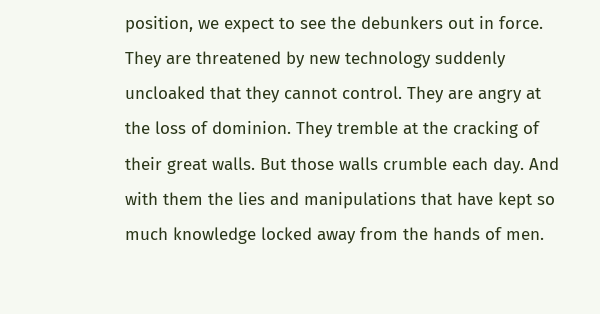position, we expect to see the debunkers out in force. They are threatened by new technology suddenly uncloaked that they cannot control. They are angry at the loss of dominion. They tremble at the cracking of their great walls. But those walls crumble each day. And with them the lies and manipulations that have kept so much knowledge locked away from the hands of men.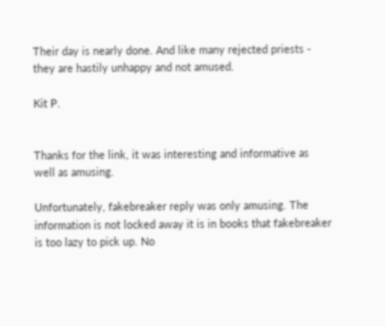Their day is nearly done. And like many rejected priests - they are hastily unhappy and not amused.

Kit P.


Thanks for the link, it was interesting and informative as well as amusing.

Unfortunately, fakebreaker reply was only amusing. The information is not locked away it is in books that fakebreaker is too lazy to pick up. No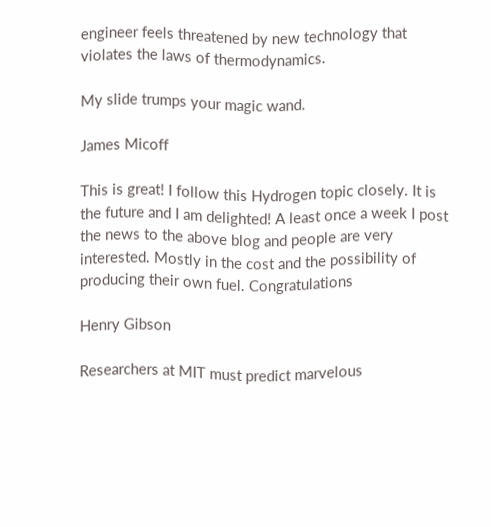engineer feels threatened by new technology that violates the laws of thermodynamics.

My slide trumps your magic wand.

James Micoff

This is great! I follow this Hydrogen topic closely. It is the future and I am delighted! A least once a week I post the news to the above blog and people are very interested. Mostly in the cost and the possibility of producing their own fuel. Congratulations

Henry Gibson

Researchers at MIT must predict marvelous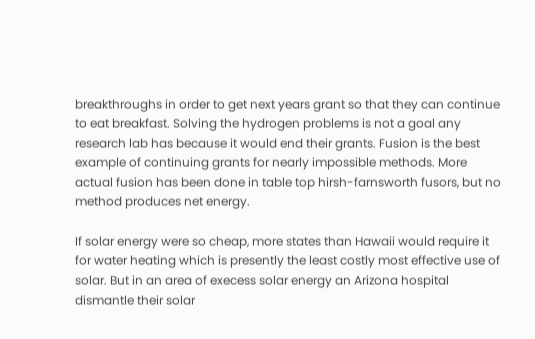breakthroughs in order to get next years grant so that they can continue to eat breakfast. Solving the hydrogen problems is not a goal any research lab has because it would end their grants. Fusion is the best example of continuing grants for nearly impossible methods. More actual fusion has been done in table top hirsh-farnsworth fusors, but no method produces net energy.

If solar energy were so cheap, more states than Hawaii would require it for water heating which is presently the least costly most effective use of solar. But in an area of execess solar energy an Arizona hospital dismantle their solar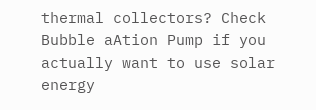thermal collectors? Check Bubble aAtion Pump if you actually want to use solar energy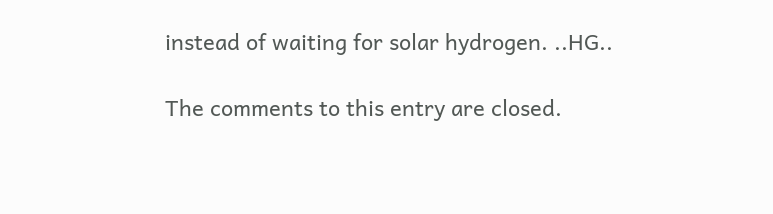instead of waiting for solar hydrogen. ..HG..

The comments to this entry are closed.